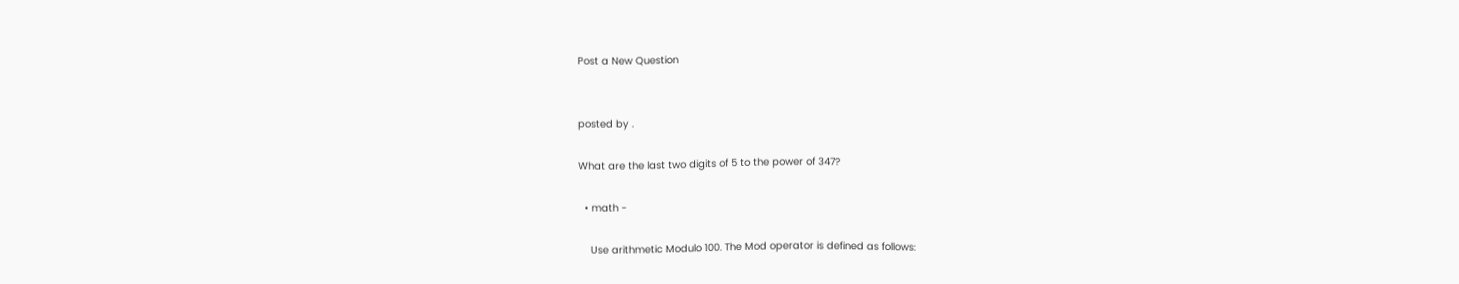Post a New Question


posted by .

What are the last two digits of 5 to the power of 347?

  • math -

    Use arithmetic Modulo 100. The Mod operator is defined as follows: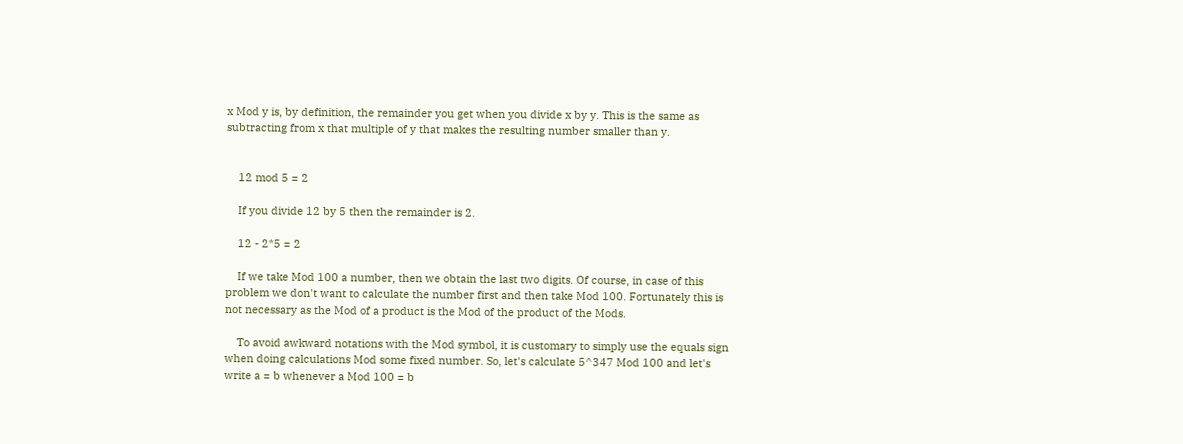x Mod y is, by definition, the remainder you get when you divide x by y. This is the same as subtracting from x that multiple of y that makes the resulting number smaller than y.


    12 mod 5 = 2

    If you divide 12 by 5 then the remainder is 2.

    12 - 2*5 = 2

    If we take Mod 100 a number, then we obtain the last two digits. Of course, in case of this problem we don't want to calculate the number first and then take Mod 100. Fortunately this is not necessary as the Mod of a product is the Mod of the product of the Mods.

    To avoid awkward notations with the Mod symbol, it is customary to simply use the equals sign when doing calculations Mod some fixed number. So, let's calculate 5^347 Mod 100 and let's write a = b whenever a Mod 100 = b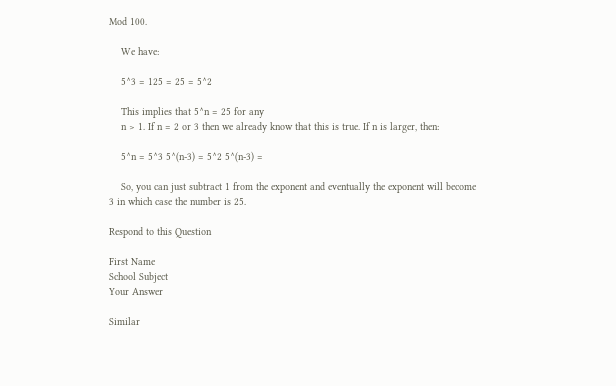Mod 100.

    We have:

    5^3 = 125 = 25 = 5^2

    This implies that 5^n = 25 for any
    n > 1. If n = 2 or 3 then we already know that this is true. If n is larger, then:

    5^n = 5^3 5^(n-3) = 5^2 5^(n-3) =

    So, you can just subtract 1 from the exponent and eventually the exponent will become 3 in which case the number is 25.

Respond to this Question

First Name
School Subject
Your Answer

Similar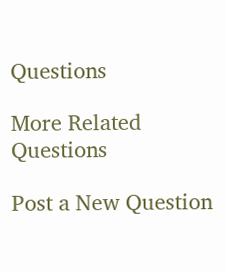Questions

More Related Questions

Post a New Question